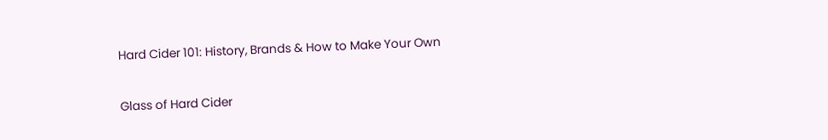Hard Cider 101: History, Brands & How to Make Your Own

Glass of Hard Cider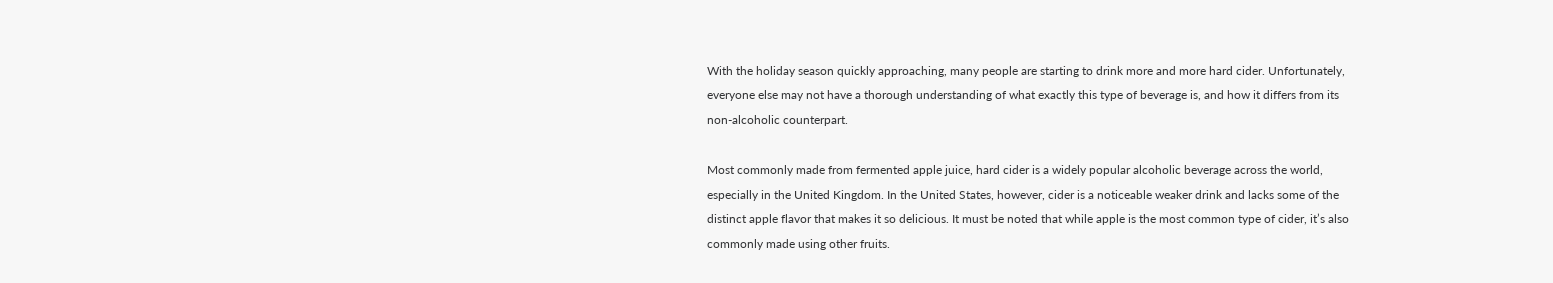With the holiday season quickly approaching, many people are starting to drink more and more hard cider. Unfortunately, everyone else may not have a thorough understanding of what exactly this type of beverage is, and how it differs from its non-alcoholic counterpart.

Most commonly made from fermented apple juice, hard cider is a widely popular alcoholic beverage across the world, especially in the United Kingdom. In the United States, however, cider is a noticeable weaker drink and lacks some of the distinct apple flavor that makes it so delicious. It must be noted that while apple is the most common type of cider, it’s also commonly made using other fruits.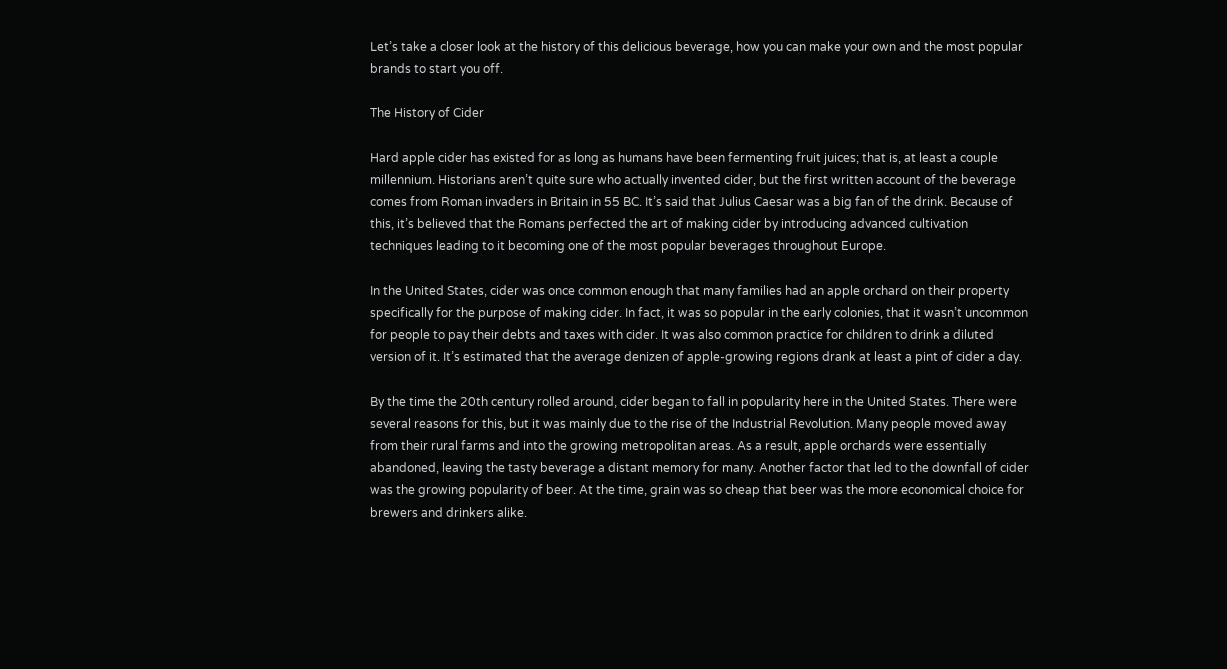Let’s take a closer look at the history of this delicious beverage, how you can make your own and the most popular brands to start you off.

The History of Cider

Hard apple cider has existed for as long as humans have been fermenting fruit juices; that is, at least a couple millennium. Historians aren’t quite sure who actually invented cider, but the first written account of the beverage comes from Roman invaders in Britain in 55 BC. It’s said that Julius Caesar was a big fan of the drink. Because of this, it’s believed that the Romans perfected the art of making cider by introducing advanced cultivation techniques leading to it becoming one of the most popular beverages throughout Europe.

In the United States, cider was once common enough that many families had an apple orchard on their property specifically for the purpose of making cider. In fact, it was so popular in the early colonies, that it wasn’t uncommon for people to pay their debts and taxes with cider. It was also common practice for children to drink a diluted version of it. It’s estimated that the average denizen of apple-growing regions drank at least a pint of cider a day.

By the time the 20th century rolled around, cider began to fall in popularity here in the United States. There were several reasons for this, but it was mainly due to the rise of the Industrial Revolution. Many people moved away from their rural farms and into the growing metropolitan areas. As a result, apple orchards were essentially abandoned, leaving the tasty beverage a distant memory for many. Another factor that led to the downfall of cider was the growing popularity of beer. At the time, grain was so cheap that beer was the more economical choice for brewers and drinkers alike.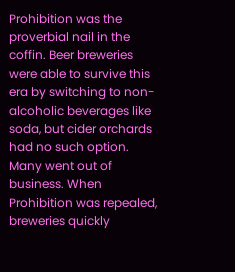Prohibition was the proverbial nail in the coffin. Beer breweries were able to survive this era by switching to non-alcoholic beverages like soda, but cider orchards had no such option. Many went out of business. When Prohibition was repealed, breweries quickly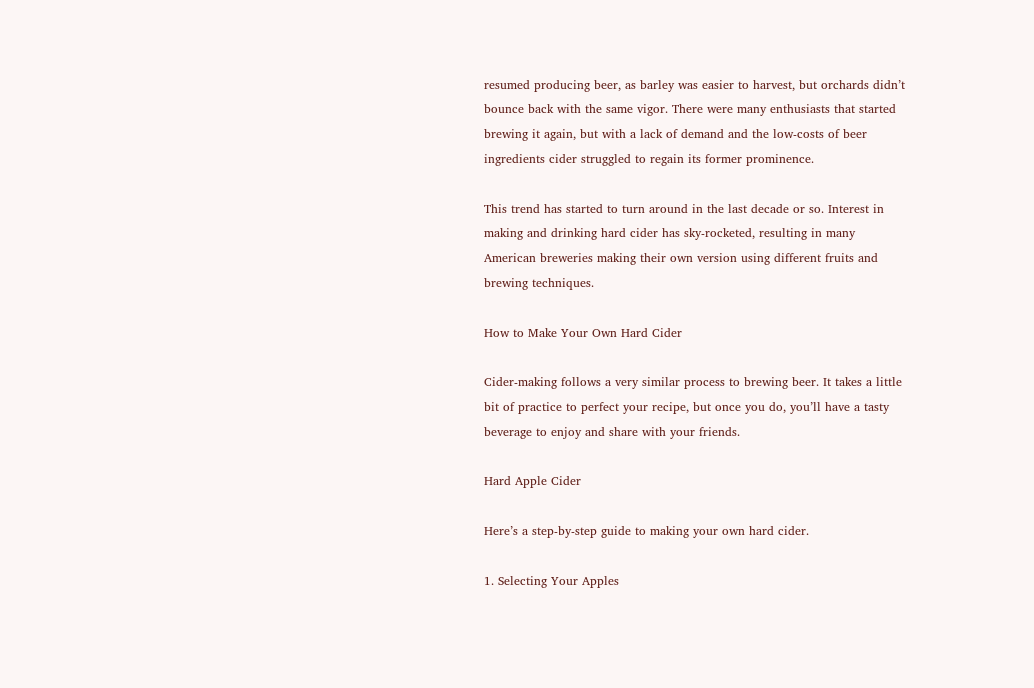resumed producing beer, as barley was easier to harvest, but orchards didn’t bounce back with the same vigor. There were many enthusiasts that started brewing it again, but with a lack of demand and the low-costs of beer ingredients cider struggled to regain its former prominence.

This trend has started to turn around in the last decade or so. Interest in making and drinking hard cider has sky-rocketed, resulting in many American breweries making their own version using different fruits and brewing techniques.

How to Make Your Own Hard Cider

Cider-making follows a very similar process to brewing beer. It takes a little bit of practice to perfect your recipe, but once you do, you’ll have a tasty beverage to enjoy and share with your friends.

Hard Apple Cider

Here’s a step-by-step guide to making your own hard cider.

1. Selecting Your Apples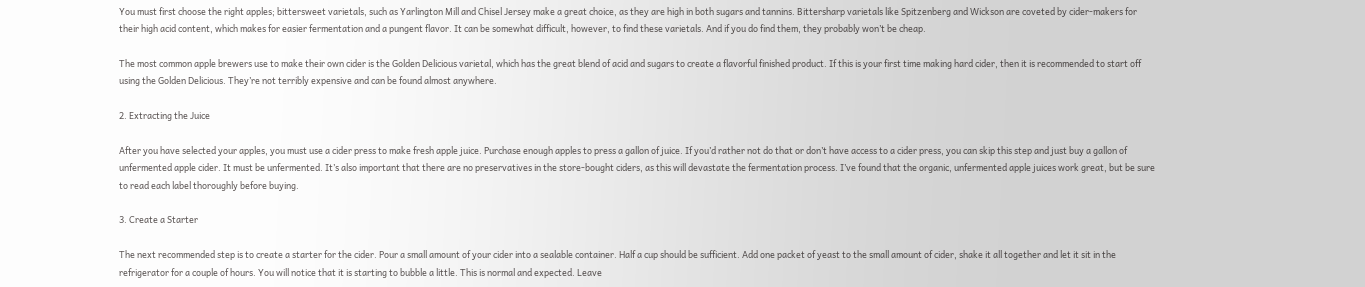You must first choose the right apples; bittersweet varietals, such as Yarlington Mill and Chisel Jersey make a great choice, as they are high in both sugars and tannins. Bittersharp varietals like Spitzenberg and Wickson are coveted by cider-makers for their high acid content, which makes for easier fermentation and a pungent flavor. It can be somewhat difficult, however, to find these varietals. And if you do find them, they probably won’t be cheap.

The most common apple brewers use to make their own cider is the Golden Delicious varietal, which has the great blend of acid and sugars to create a flavorful finished product. If this is your first time making hard cider, then it is recommended to start off using the Golden Delicious. They’re not terribly expensive and can be found almost anywhere.

2. Extracting the Juice

After you have selected your apples, you must use a cider press to make fresh apple juice. Purchase enough apples to press a gallon of juice. If you’d rather not do that or don’t have access to a cider press, you can skip this step and just buy a gallon of unfermented apple cider. It must be unfermented. It’s also important that there are no preservatives in the store-bought ciders, as this will devastate the fermentation process. I’ve found that the organic, unfermented apple juices work great, but be sure to read each label thoroughly before buying.

3. Create a Starter

The next recommended step is to create a starter for the cider. Pour a small amount of your cider into a sealable container. Half a cup should be sufficient. Add one packet of yeast to the small amount of cider, shake it all together and let it sit in the refrigerator for a couple of hours. You will notice that it is starting to bubble a little. This is normal and expected. Leave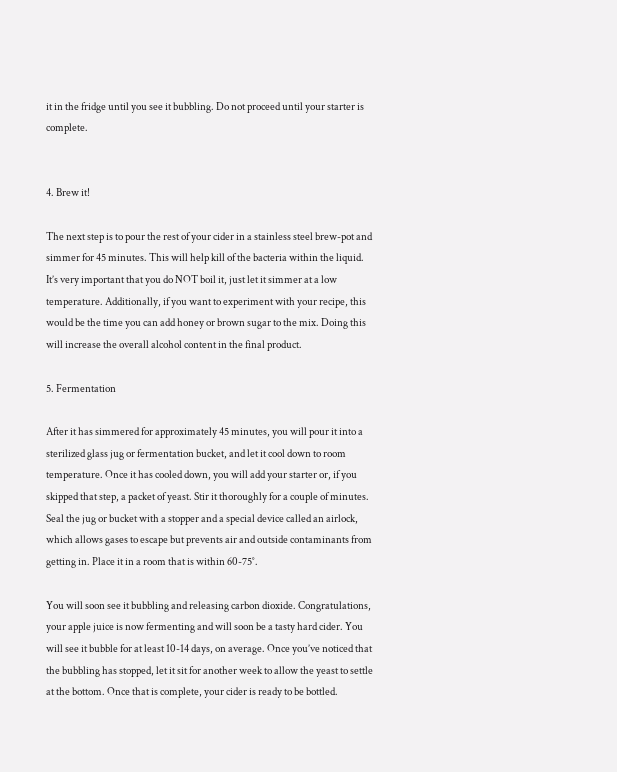it in the fridge until you see it bubbling. Do not proceed until your starter is complete.


4. Brew it!

The next step is to pour the rest of your cider in a stainless steel brew-pot and simmer for 45 minutes. This will help kill of the bacteria within the liquid. It’s very important that you do NOT boil it, just let it simmer at a low temperature. Additionally, if you want to experiment with your recipe, this would be the time you can add honey or brown sugar to the mix. Doing this will increase the overall alcohol content in the final product.

5. Fermentation

After it has simmered for approximately 45 minutes, you will pour it into a sterilized glass jug or fermentation bucket, and let it cool down to room temperature. Once it has cooled down, you will add your starter or, if you skipped that step, a packet of yeast. Stir it thoroughly for a couple of minutes. Seal the jug or bucket with a stopper and a special device called an airlock, which allows gases to escape but prevents air and outside contaminants from getting in. Place it in a room that is within 60-75°.

You will soon see it bubbling and releasing carbon dioxide. Congratulations, your apple juice is now fermenting and will soon be a tasty hard cider. You will see it bubble for at least 10-14 days, on average. Once you’ve noticed that the bubbling has stopped, let it sit for another week to allow the yeast to settle at the bottom. Once that is complete, your cider is ready to be bottled.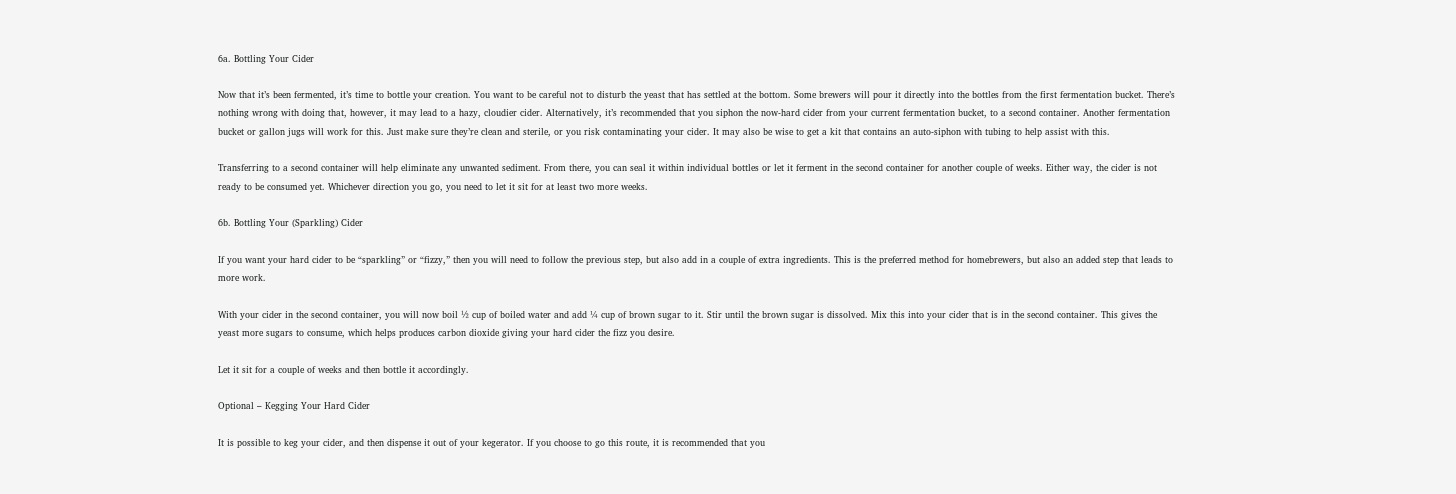6a. Bottling Your Cider

Now that it’s been fermented, it’s time to bottle your creation. You want to be careful not to disturb the yeast that has settled at the bottom. Some brewers will pour it directly into the bottles from the first fermentation bucket. There’s nothing wrong with doing that, however, it may lead to a hazy, cloudier cider. Alternatively, it’s recommended that you siphon the now-hard cider from your current fermentation bucket, to a second container. Another fermentation bucket or gallon jugs will work for this. Just make sure they’re clean and sterile, or you risk contaminating your cider. It may also be wise to get a kit that contains an auto-siphon with tubing to help assist with this.

Transferring to a second container will help eliminate any unwanted sediment. From there, you can seal it within individual bottles or let it ferment in the second container for another couple of weeks. Either way, the cider is not ready to be consumed yet. Whichever direction you go, you need to let it sit for at least two more weeks.

6b. Bottling Your (Sparkling) Cider

If you want your hard cider to be “sparkling” or “fizzy,” then you will need to follow the previous step, but also add in a couple of extra ingredients. This is the preferred method for homebrewers, but also an added step that leads to more work.

With your cider in the second container, you will now boil ½ cup of boiled water and add ¼ cup of brown sugar to it. Stir until the brown sugar is dissolved. Mix this into your cider that is in the second container. This gives the yeast more sugars to consume, which helps produces carbon dioxide giving your hard cider the fizz you desire.

Let it sit for a couple of weeks and then bottle it accordingly.

Optional – Kegging Your Hard Cider

It is possible to keg your cider, and then dispense it out of your kegerator. If you choose to go this route, it is recommended that you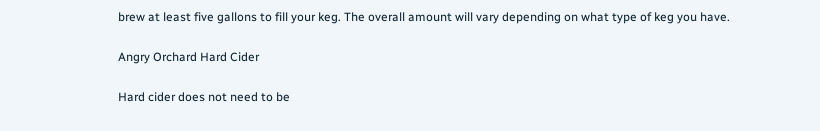brew at least five gallons to fill your keg. The overall amount will vary depending on what type of keg you have.

Angry Orchard Hard Cider

Hard cider does not need to be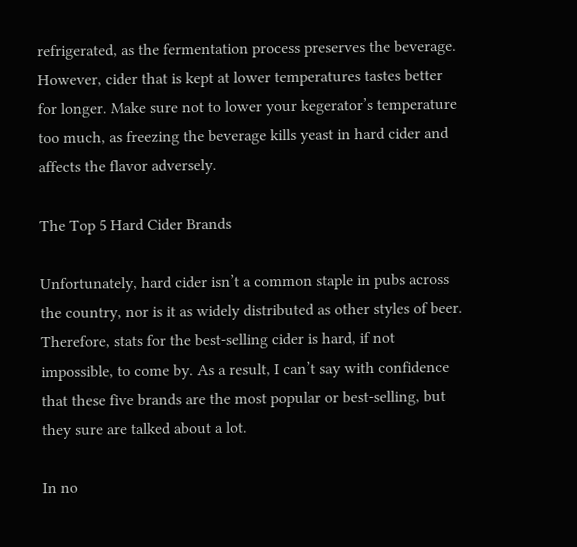refrigerated, as the fermentation process preserves the beverage. However, cider that is kept at lower temperatures tastes better for longer. Make sure not to lower your kegerator’s temperature too much, as freezing the beverage kills yeast in hard cider and affects the flavor adversely.

The Top 5 Hard Cider Brands

Unfortunately, hard cider isn’t a common staple in pubs across the country, nor is it as widely distributed as other styles of beer. Therefore, stats for the best-selling cider is hard, if not impossible, to come by. As a result, I can’t say with confidence that these five brands are the most popular or best-selling, but they sure are talked about a lot.

In no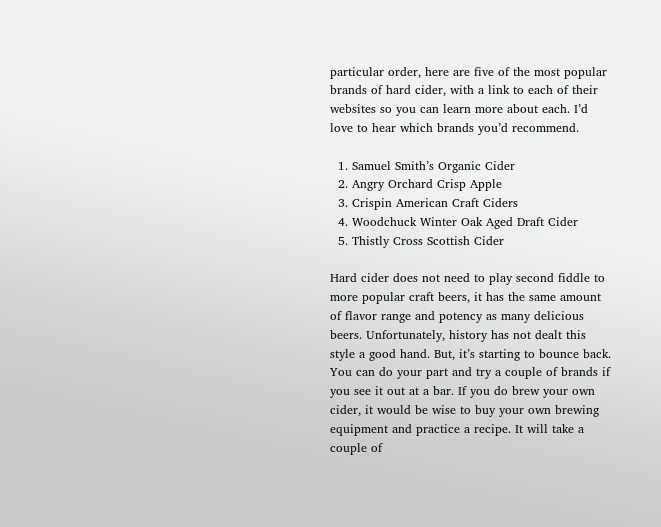particular order, here are five of the most popular brands of hard cider, with a link to each of their websites so you can learn more about each. I’d love to hear which brands you’d recommend.

  1. Samuel Smith’s Organic Cider
  2. Angry Orchard Crisp Apple
  3. Crispin American Craft Ciders
  4. Woodchuck Winter Oak Aged Draft Cider
  5. Thistly Cross Scottish Cider

Hard cider does not need to play second fiddle to more popular craft beers, it has the same amount of flavor range and potency as many delicious beers. Unfortunately, history has not dealt this style a good hand. But, it’s starting to bounce back. You can do your part and try a couple of brands if you see it out at a bar. If you do brew your own cider, it would be wise to buy your own brewing equipment and practice a recipe. It will take a couple of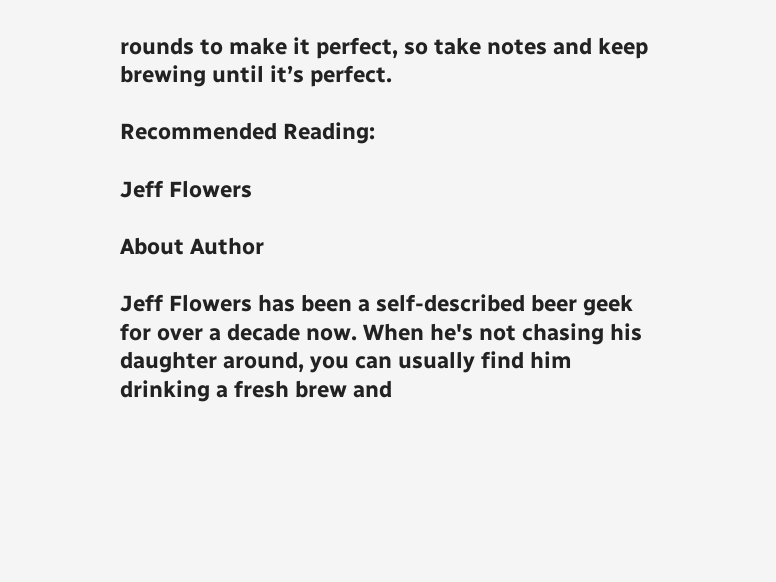rounds to make it perfect, so take notes and keep brewing until it’s perfect.

Recommended Reading:

Jeff Flowers

About Author

Jeff Flowers has been a self-described beer geek for over a decade now. When he's not chasing his daughter around, you can usually find him drinking a fresh brew and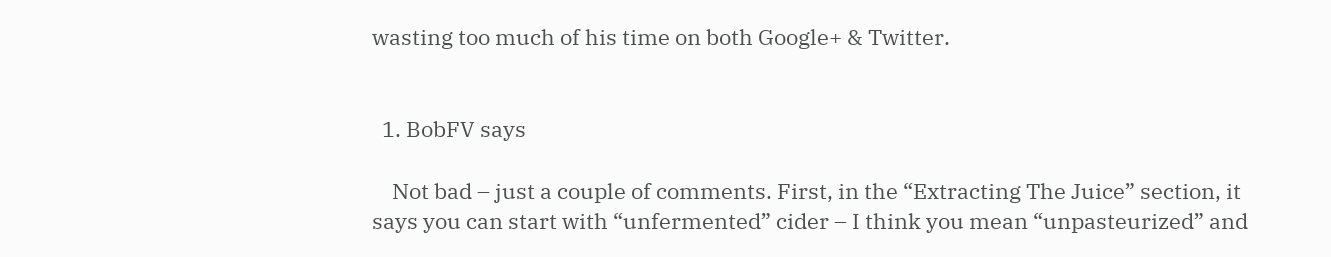wasting too much of his time on both Google+ & Twitter.


  1. BobFV says

    Not bad – just a couple of comments. First, in the “Extracting The Juice” section, it says you can start with “unfermented” cider – I think you mean “unpasteurized” and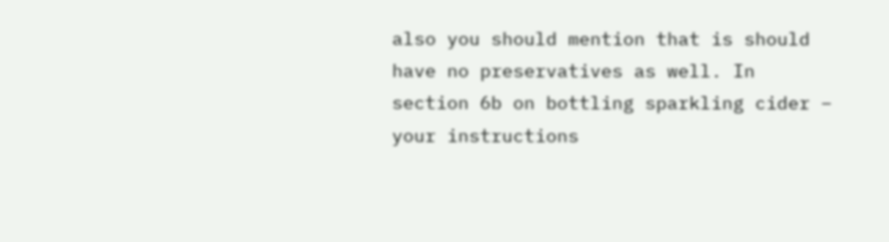also you should mention that is should have no preservatives as well. In section 6b on bottling sparkling cider – your instructions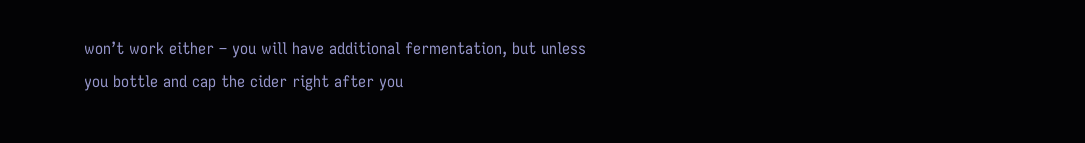won’t work either – you will have additional fermentation, but unless you bottle and cap the cider right after you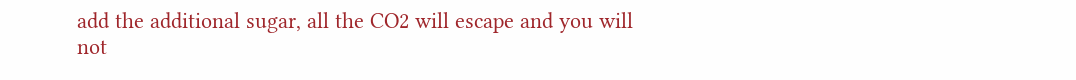add the additional sugar, all the CO2 will escape and you will not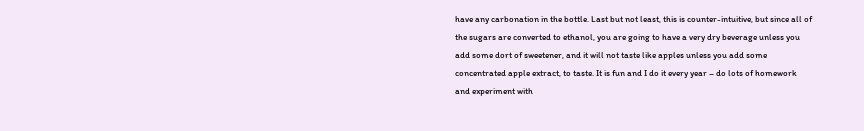have any carbonation in the bottle. Last but not least, this is counter-intuitive, but since all of the sugars are converted to ethanol, you are going to have a very dry beverage unless you add some dort of sweetener, and it will not taste like apples unless you add some concentrated apple extract, to taste. It is fun and I do it every year – do lots of homework and experiment with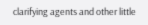clarifying agents and other little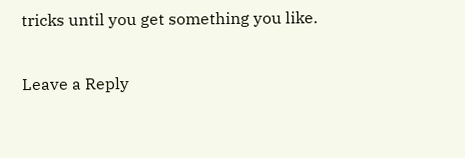tricks until you get something you like.

Leave a Reply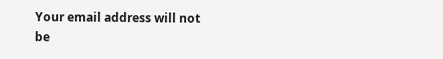Your email address will not be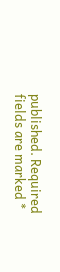published. Required fields are marked *